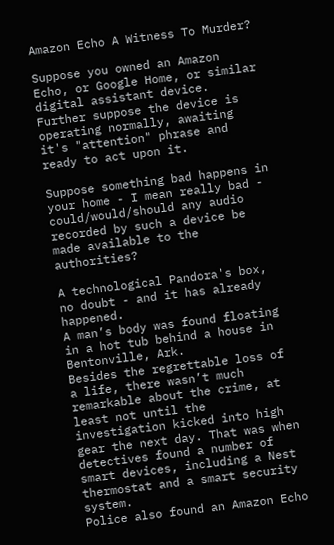Amazon Echo A Witness To Murder?

Suppose you owned an Amazon Echo, or Google Home, or similar digital assistant device. Further suppose the device is operating normally, awaiting it's "attention" phrase and ready to act upon it.

Suppose something bad happens in your home - I mean really bad - could/would/should any audio recorded by such a device be made available to the authorities?

A technological Pandora's box, no doubt - and it has already happened.
A man’s body was found floating in a hot tub behind a house in Bentonville, Ark.
Besides the regrettable loss of a life, there wasn’t much remarkable about the crime, at least not until the investigation kicked into high gear the next day. That was when detectives found a number of smart devices, including a Nest thermostat and a smart security system.
Police also found an Amazon Echo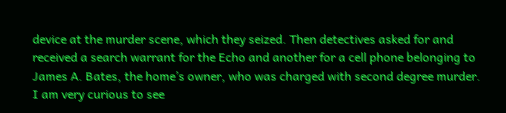device at the murder scene, which they seized. Then detectives asked for and received a search warrant for the Echo and another for a cell phone belonging to James A. Bates, the home’s owner, who was charged with second degree murder.
I am very curious to see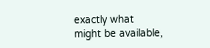exactly what might be available,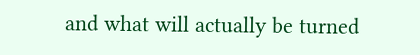and what will actually be turned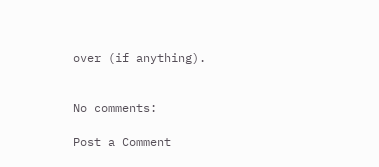over (if anything).


No comments:

Post a Comment